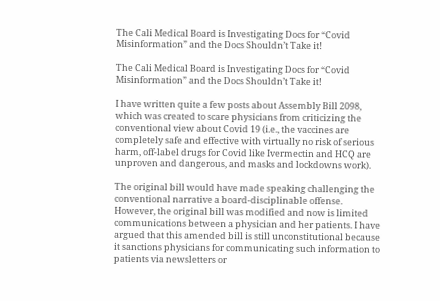The Cali Medical Board is Investigating Docs for “Covid Misinformation” and the Docs Shouldn’t Take it!

The Cali Medical Board is Investigating Docs for “Covid Misinformation” and the Docs Shouldn’t Take it!

I have written quite a few posts about Assembly Bill 2098, which was created to scare physicians from criticizing the conventional view about Covid 19 (i.e., the vaccines are completely safe and effective with virtually no risk of serious harm, off-label drugs for Covid like Ivermectin and HCQ are unproven and dangerous, and masks and lockdowns work).

The original bill would have made speaking challenging the conventional narrative a board-disciplinable offense. However, the original bill was modified and now is limited communications between a physician and her patients. I have argued that this amended bill is still unconstitutional because it sanctions physicians for communicating such information to patients via newsletters or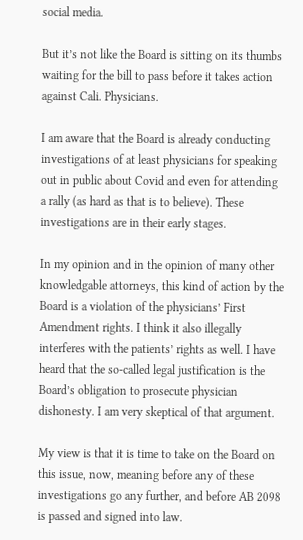social media.

But it’s not like the Board is sitting on its thumbs waiting for the bill to pass before it takes action against Cali. Physicians.

I am aware that the Board is already conducting investigations of at least physicians for speaking out in public about Covid and even for attending a rally (as hard as that is to believe). These investigations are in their early stages.

In my opinion and in the opinion of many other knowledgable attorneys, this kind of action by the Board is a violation of the physicians’ First Amendment rights. I think it also illegally interferes with the patients’ rights as well. I have heard that the so-called legal justification is the Board’s obligation to prosecute physician dishonesty. I am very skeptical of that argument.

My view is that it is time to take on the Board on this issue, now, meaning before any of these investigations go any further, and before AB 2098 is passed and signed into law.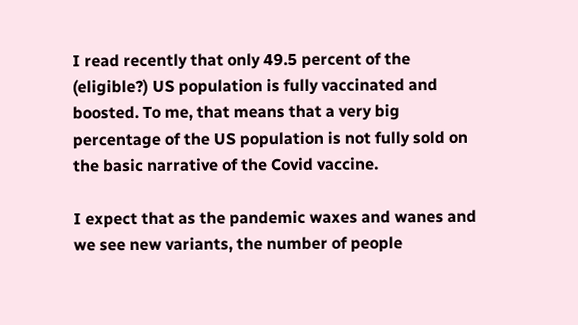I read recently that only 49.5 percent of the (eligible?) US population is fully vaccinated and boosted. To me, that means that a very big percentage of the US population is not fully sold on the basic narrative of the Covid vaccine.

I expect that as the pandemic waxes and wanes and we see new variants, the number of people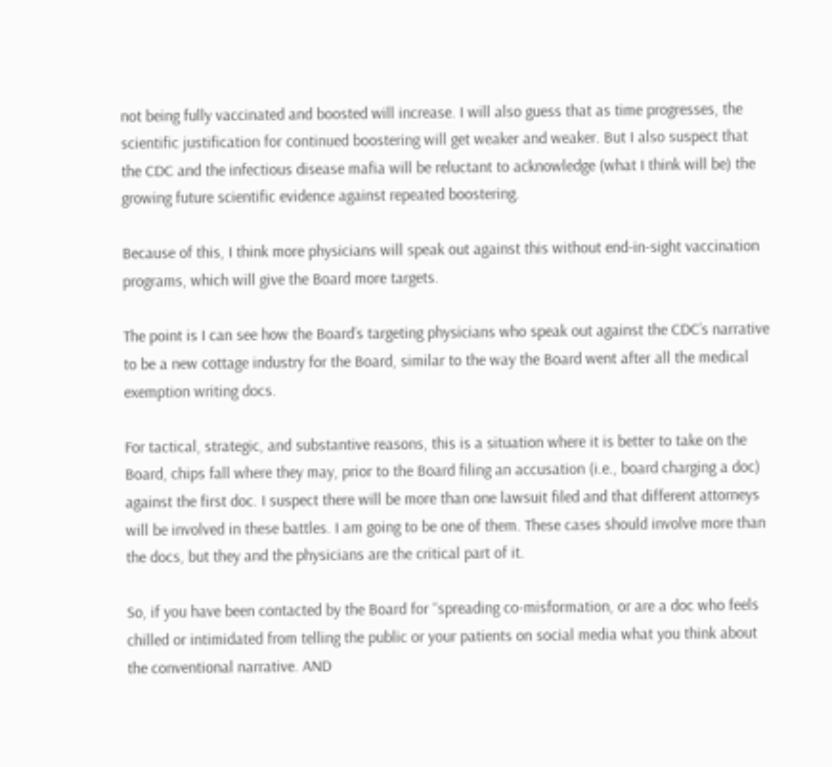not being fully vaccinated and boosted will increase. I will also guess that as time progresses, the scientific justification for continued boostering will get weaker and weaker. But I also suspect that the CDC and the infectious disease mafia will be reluctant to acknowledge (what I think will be) the growing future scientific evidence against repeated boostering.

Because of this, I think more physicians will speak out against this without end-in-sight vaccination programs, which will give the Board more targets.

The point is I can see how the Board’s targeting physicians who speak out against the CDC’s narrative to be a new cottage industry for the Board, similar to the way the Board went after all the medical exemption writing docs.

For tactical, strategic, and substantive reasons, this is a situation where it is better to take on the Board, chips fall where they may, prior to the Board filing an accusation (i.e., board charging a doc) against the first doc. I suspect there will be more than one lawsuit filed and that different attorneys will be involved in these battles. I am going to be one of them. These cases should involve more than the docs, but they and the physicians are the critical part of it.

So, if you have been contacted by the Board for “spreading co-misformation, or are a doc who feels chilled or intimidated from telling the public or your patients on social media what you think about the conventional narrative. AND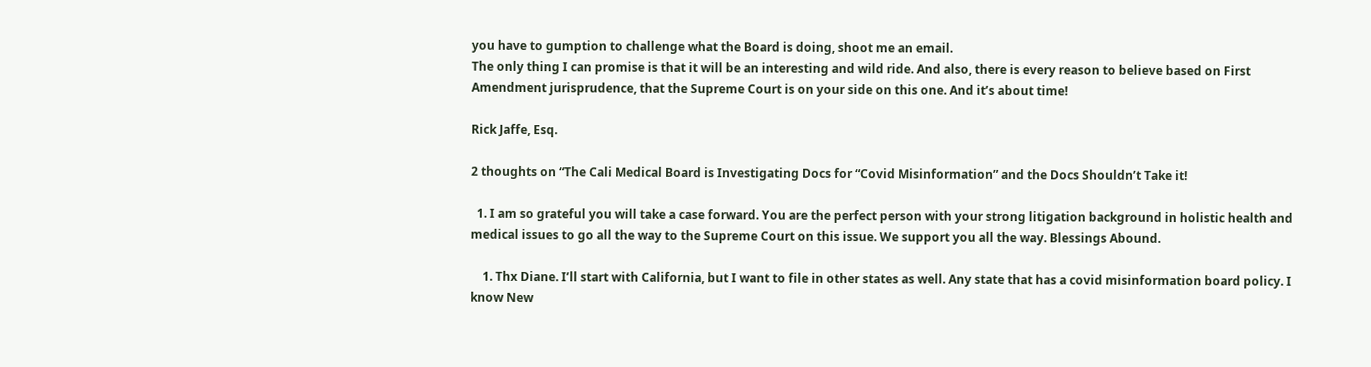you have to gumption to challenge what the Board is doing, shoot me an email.
The only thing I can promise is that it will be an interesting and wild ride. And also, there is every reason to believe based on First Amendment jurisprudence, that the Supreme Court is on your side on this one. And it’s about time!

Rick Jaffe, Esq.

2 thoughts on “The Cali Medical Board is Investigating Docs for “Covid Misinformation” and the Docs Shouldn’t Take it!

  1. I am so grateful you will take a case forward. You are the perfect person with your strong litigation background in holistic health and medical issues to go all the way to the Supreme Court on this issue. We support you all the way. Blessings Abound.

    1. Thx Diane. I’ll start with California, but I want to file in other states as well. Any state that has a covid misinformation board policy. I know New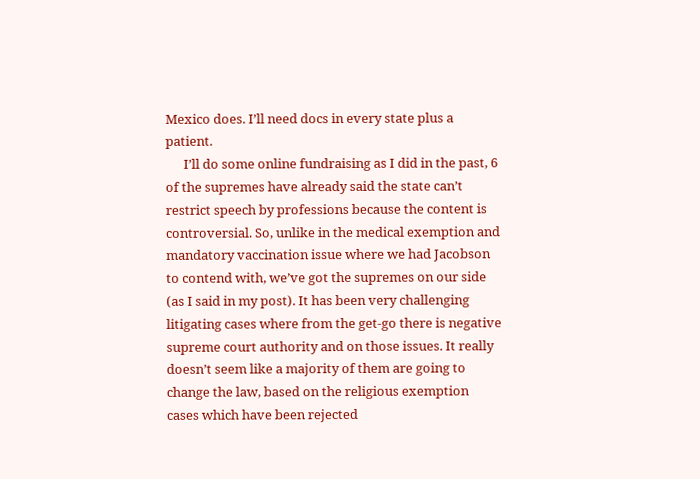Mexico does. I’ll need docs in every state plus a patient.
      I’ll do some online fundraising as I did in the past, 6 of the supremes have already said the state can’t restrict speech by professions because the content is controversial. So, unlike in the medical exemption and mandatory vaccination issue where we had Jacobson to contend with, we’ve got the supremes on our side (as I said in my post). It has been very challenging litigating cases where from the get-go there is negative supreme court authority and on those issues. It really doesn’t seem like a majority of them are going to change the law, based on the religious exemption cases which have been rejected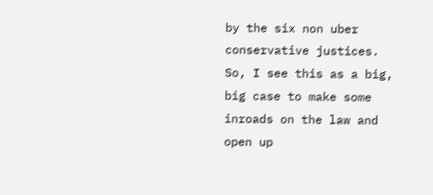by the six non uber conservative justices. So, I see this as a big, big case to make some inroads on the law and open up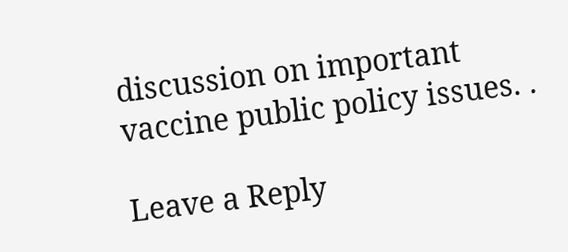discussion on important vaccine public policy issues. .

Leave a Reply